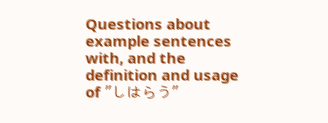Questions about example sentences with, and the definition and usage of "しはらう"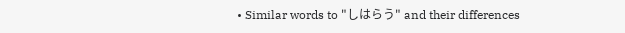• Similar words to "しはらう" and their differences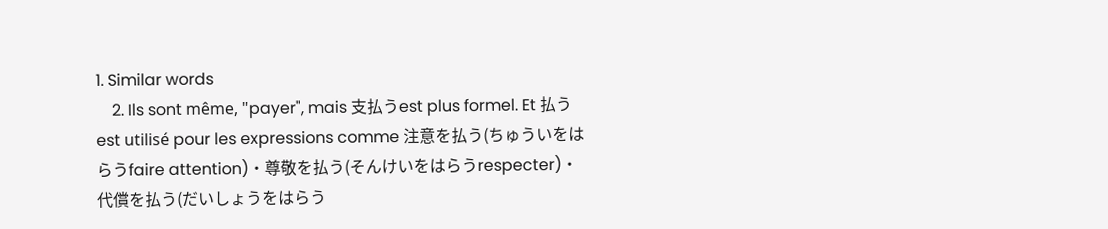1. Similar words
    2. Ils sont même, "payer", mais 支払うest plus formel. Et 払うest utilisé pour les expressions comme 注意を払う(ちゅういをはらうfaire attention)・尊敬を払う(そんけいをはらうrespecter)・代償を払う(だいしょうをはらう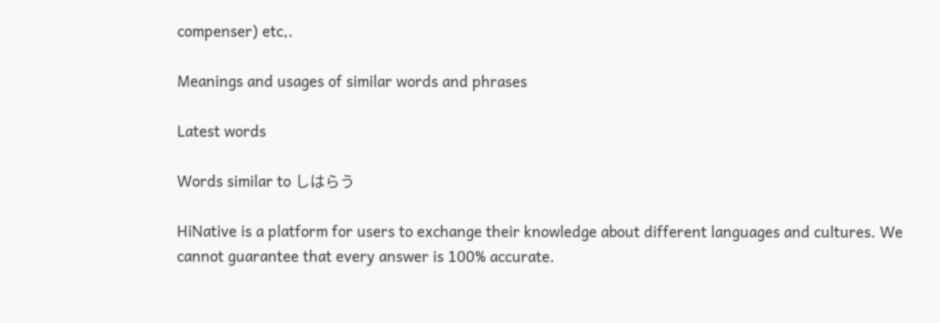compenser) etc,.

Meanings and usages of similar words and phrases

Latest words

Words similar to しはらう

HiNative is a platform for users to exchange their knowledge about different languages and cultures. We cannot guarantee that every answer is 100% accurate.